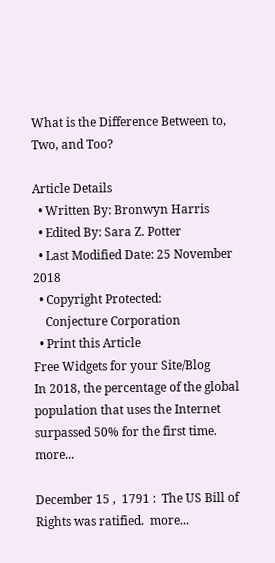What is the Difference Between to, Two, and Too?

Article Details
  • Written By: Bronwyn Harris
  • Edited By: Sara Z. Potter
  • Last Modified Date: 25 November 2018
  • Copyright Protected:
    Conjecture Corporation
  • Print this Article
Free Widgets for your Site/Blog
In 2018, the percentage of the global population that uses the Internet surpassed 50% for the first time.  more...

December 15 ,  1791 :  The US Bill of Rights was ratified.  more...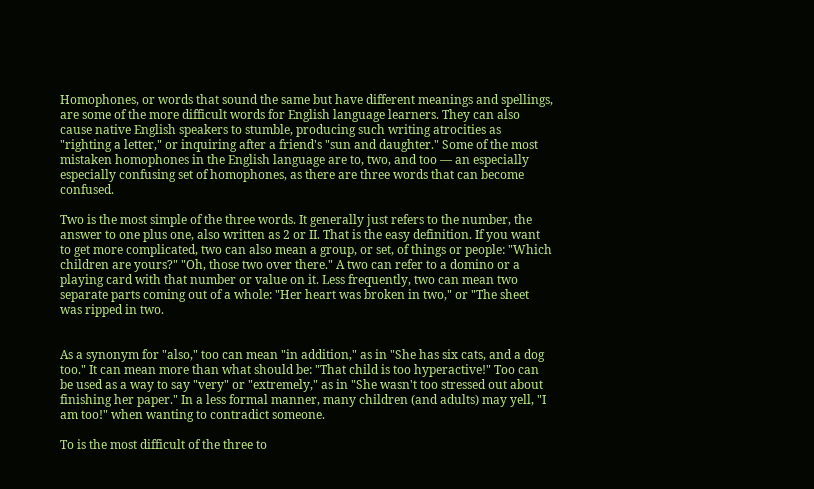Homophones, or words that sound the same but have different meanings and spellings, are some of the more difficult words for English language learners. They can also cause native English speakers to stumble, producing such writing atrocities as "righting a letter," or inquiring after a friend's "sun and daughter." Some of the most mistaken homophones in the English language are to, two, and too — an especially especially confusing set of homophones, as there are three words that can become confused.

Two is the most simple of the three words. It generally just refers to the number, the answer to one plus one, also written as 2 or II. That is the easy definition. If you want to get more complicated, two can also mean a group, or set, of things or people: "Which children are yours?" "Oh, those two over there." A two can refer to a domino or a playing card with that number or value on it. Less frequently, two can mean two separate parts coming out of a whole: "Her heart was broken in two," or "The sheet was ripped in two.


As a synonym for "also," too can mean "in addition," as in "She has six cats, and a dog too." It can mean more than what should be: "That child is too hyperactive!" Too can be used as a way to say "very" or "extremely," as in "She wasn't too stressed out about finishing her paper." In a less formal manner, many children (and adults) may yell, "I am too!" when wanting to contradict someone.

To is the most difficult of the three to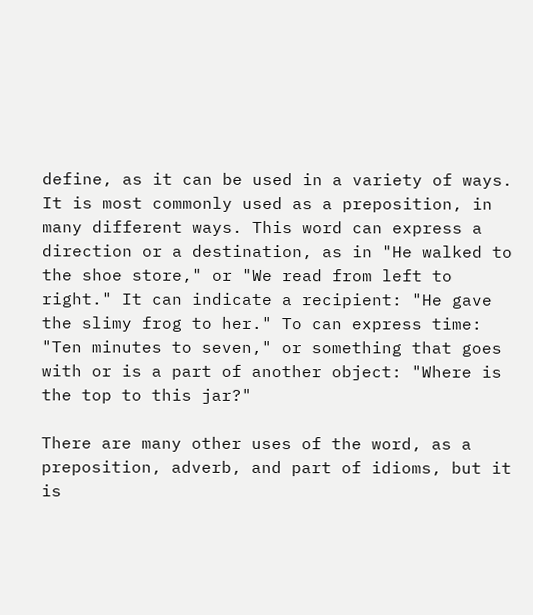define, as it can be used in a variety of ways. It is most commonly used as a preposition, in many different ways. This word can express a direction or a destination, as in "He walked to the shoe store," or "We read from left to right." It can indicate a recipient: "He gave the slimy frog to her." To can express time: "Ten minutes to seven," or something that goes with or is a part of another object: "Where is the top to this jar?"

There are many other uses of the word, as a preposition, adverb, and part of idioms, but it is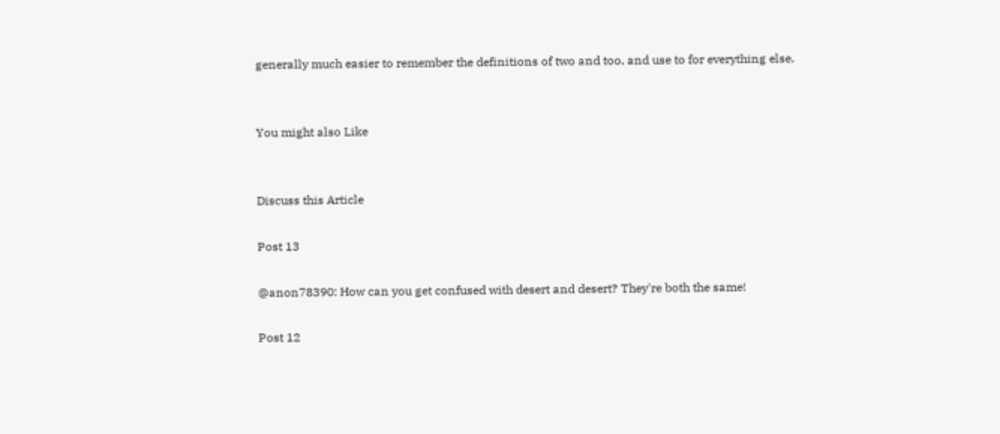generally much easier to remember the definitions of two and too, and use to for everything else.


You might also Like


Discuss this Article

Post 13

@anon78390: How can you get confused with desert and desert? They're both the same!

Post 12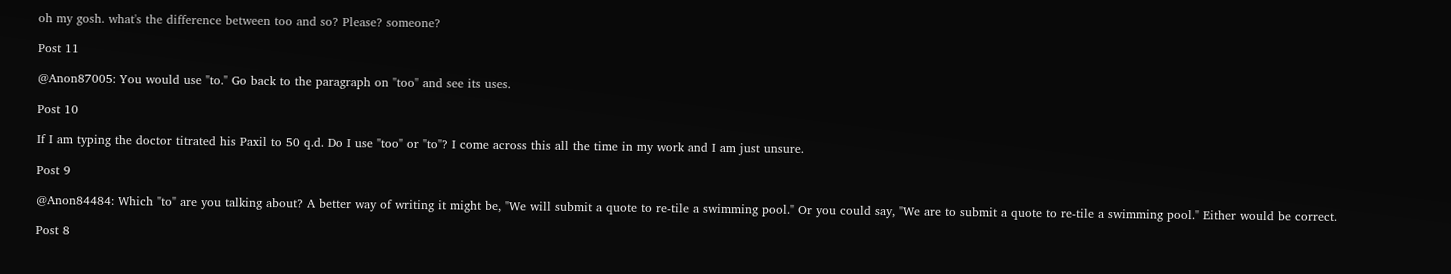oh my gosh. what's the difference between too and so? Please? someone?

Post 11

@Anon87005: You would use "to." Go back to the paragraph on "too" and see its uses.

Post 10

If I am typing the doctor titrated his Paxil to 50 q.d. Do I use "too" or "to"? I come across this all the time in my work and I am just unsure.

Post 9

@Anon84484: Which "to" are you talking about? A better way of writing it might be, "We will submit a quote to re-tile a swimming pool." Or you could say, "We are to submit a quote to re-tile a swimming pool." Either would be correct.

Post 8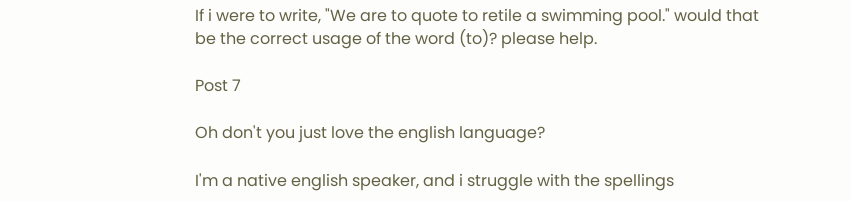If i were to write, "We are to quote to retile a swimming pool." would that be the correct usage of the word (to)? please help.

Post 7

Oh don't you just love the english language?

I'm a native english speaker, and i struggle with the spellings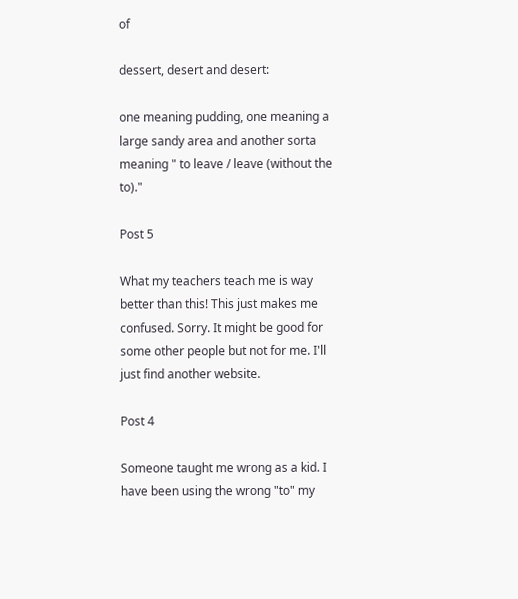of

dessert, desert and desert:

one meaning pudding, one meaning a large sandy area and another sorta meaning " to leave / leave (without the to)."

Post 5

What my teachers teach me is way better than this! This just makes me confused. Sorry. It might be good for some other people but not for me. I'll just find another website.

Post 4

Someone taught me wrong as a kid. I have been using the wrong "to" my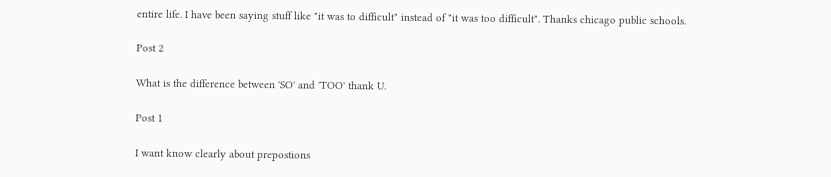entire life. I have been saying stuff like "it was to difficult" instead of "it was too difficult". Thanks chicago public schools.

Post 2

What is the difference between 'SO' and 'TOO' thank U.

Post 1

I want know clearly about prepostions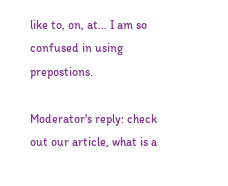like to, on, at... I am so confused in using prepostions.

Moderator's reply: check out our article, what is a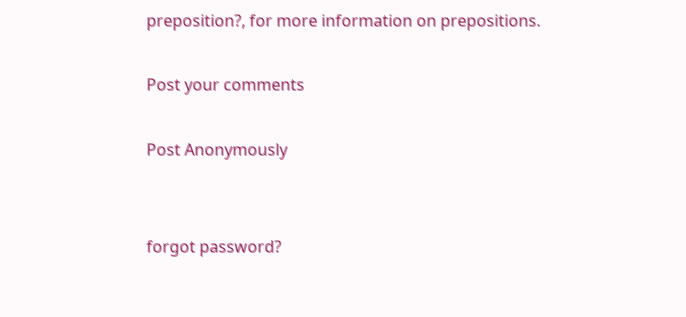preposition?, for more information on prepositions.

Post your comments

Post Anonymously


forgot password?